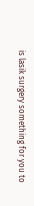is lasik surgery something for you to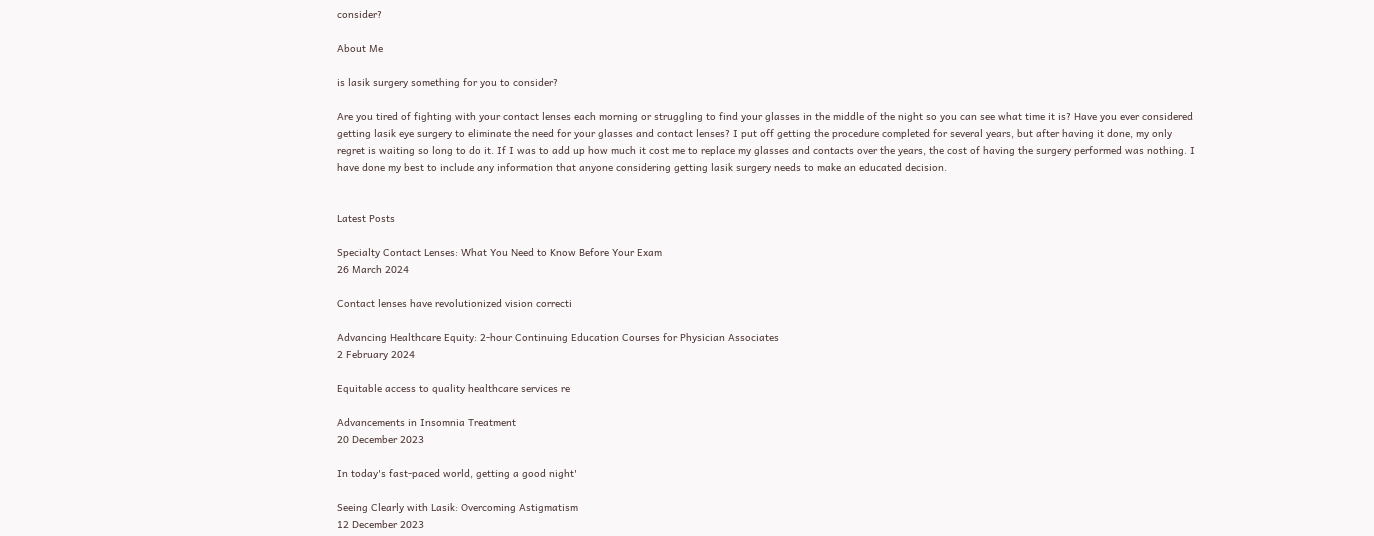consider?

About Me

is lasik surgery something for you to consider?

Are you tired of fighting with your contact lenses each morning or struggling to find your glasses in the middle of the night so you can see what time it is? Have you ever considered getting lasik eye surgery to eliminate the need for your glasses and contact lenses? I put off getting the procedure completed for several years, but after having it done, my only regret is waiting so long to do it. If I was to add up how much it cost me to replace my glasses and contacts over the years, the cost of having the surgery performed was nothing. I have done my best to include any information that anyone considering getting lasik surgery needs to make an educated decision.


Latest Posts

Specialty Contact Lenses: What You Need to Know Before Your Exam
26 March 2024

Contact lenses have revolutionized vision correcti

Advancing Healthcare Equity: 2-hour Continuing Education Courses for Physician Associates
2 February 2024

Equitable access to quality healthcare services re

Advancements in Insomnia Treatment
20 December 2023

In today's fast-paced world, getting a good night'

Seeing Clearly with Lasik: Overcoming Astigmatism
12 December 2023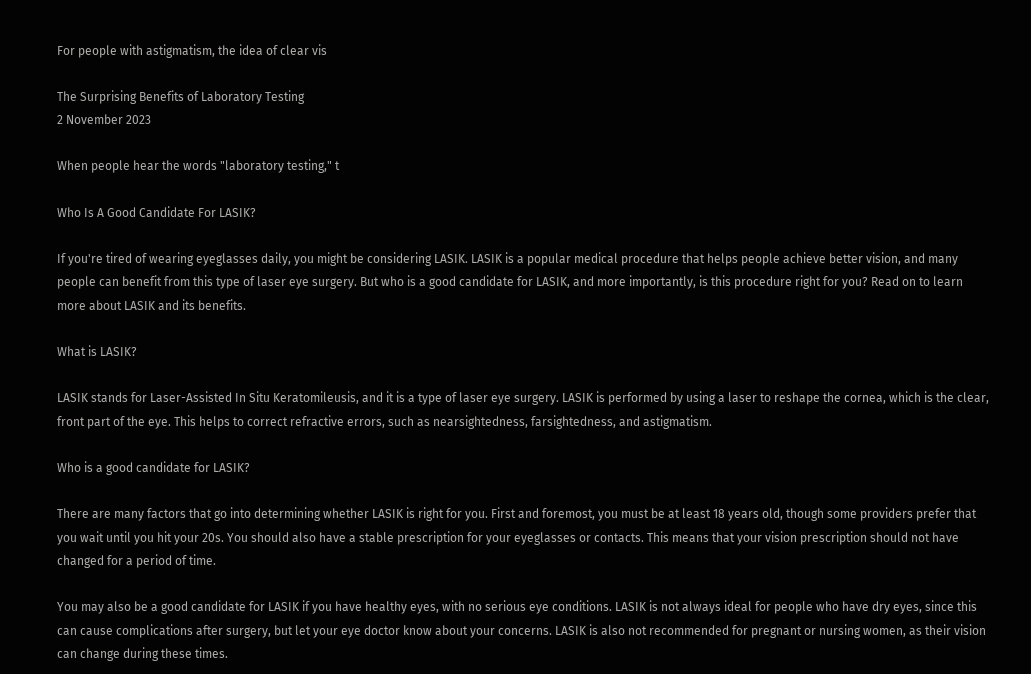For people with astigmatism, the idea of clear vis

The Surprising Benefits of Laboratory Testing
2 November 2023

When people hear the words "laboratory testing," t

Who Is A Good Candidate For LASIK?

If you're tired of wearing eyeglasses daily, you might be considering LASIK. LASIK is a popular medical procedure that helps people achieve better vision, and many people can benefit from this type of laser eye surgery. But who is a good candidate for LASIK, and more importantly, is this procedure right for you? Read on to learn more about LASIK and its benefits.

What is LASIK?

LASIK stands for Laser-Assisted In Situ Keratomileusis, and it is a type of laser eye surgery. LASIK is performed by using a laser to reshape the cornea, which is the clear, front part of the eye. This helps to correct refractive errors, such as nearsightedness, farsightedness, and astigmatism.

Who is a good candidate for LASIK?

There are many factors that go into determining whether LASIK is right for you. First and foremost, you must be at least 18 years old, though some providers prefer that you wait until you hit your 20s. You should also have a stable prescription for your eyeglasses or contacts. This means that your vision prescription should not have changed for a period of time.

You may also be a good candidate for LASIK if you have healthy eyes, with no serious eye conditions. LASIK is not always ideal for people who have dry eyes, since this can cause complications after surgery, but let your eye doctor know about your concerns. LASIK is also not recommended for pregnant or nursing women, as their vision can change during these times.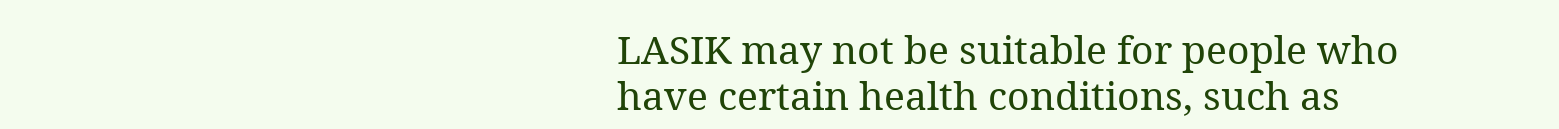LASIK may not be suitable for people who have certain health conditions, such as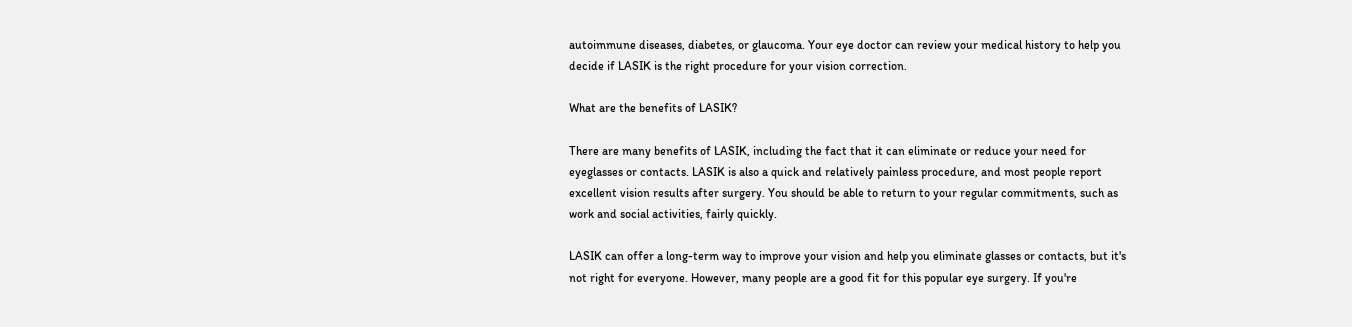autoimmune diseases, diabetes, or glaucoma. Your eye doctor can review your medical history to help you decide if LASIK is the right procedure for your vision correction.

What are the benefits of LASIK?

There are many benefits of LASIK, including the fact that it can eliminate or reduce your need for eyeglasses or contacts. LASIK is also a quick and relatively painless procedure, and most people report excellent vision results after surgery. You should be able to return to your regular commitments, such as work and social activities, fairly quickly.

LASIK can offer a long-term way to improve your vision and help you eliminate glasses or contacts, but it's not right for everyone. However, many people are a good fit for this popular eye surgery. If you're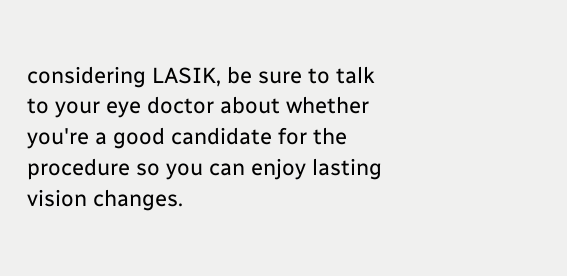considering LASIK, be sure to talk to your eye doctor about whether you're a good candidate for the procedure so you can enjoy lasting vision changes.